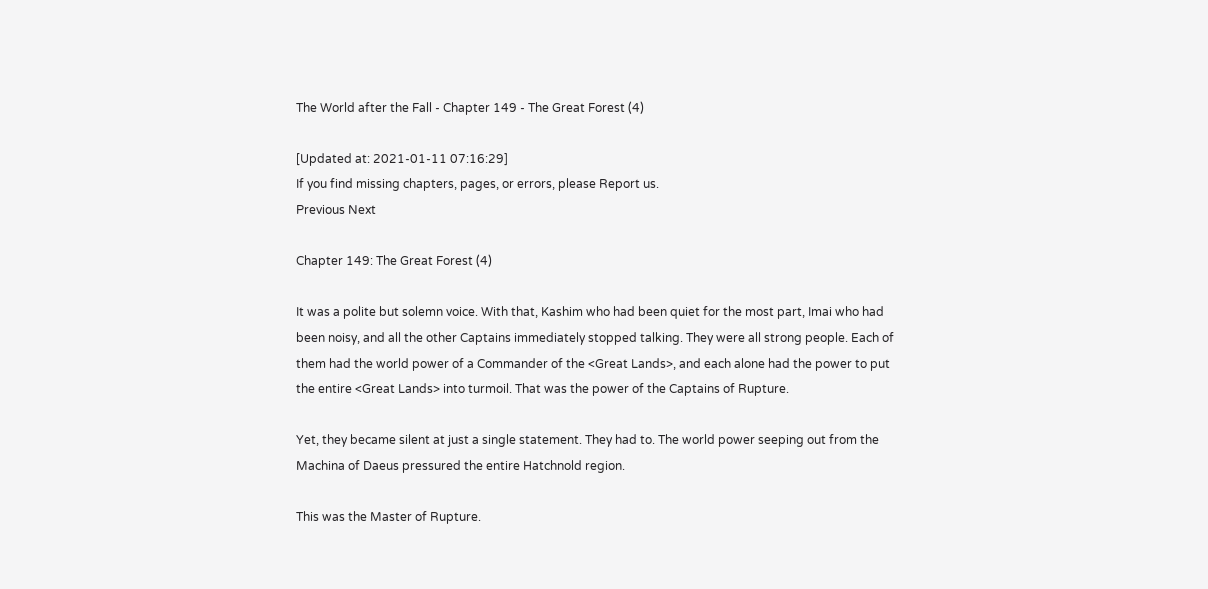The World after the Fall - Chapter 149 - The Great Forest (4)

[Updated at: 2021-01-11 07:16:29]
If you find missing chapters, pages, or errors, please Report us.
Previous Next

Chapter 149: The Great Forest (4)

It was a polite but solemn voice. With that, Kashim who had been quiet for the most part, Imai who had been noisy, and all the other Captains immediately stopped talking. They were all strong people. Each of them had the world power of a Commander of the <Great Lands>, and each alone had the power to put the entire <Great Lands> into turmoil. That was the power of the Captains of Rupture.

Yet, they became silent at just a single statement. They had to. The world power seeping out from the Machina of Daeus pressured the entire Hatchnold region.

This was the Master of Rupture.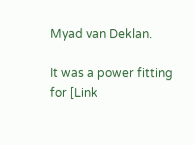Myad van Deklan.

It was a power fitting for [Link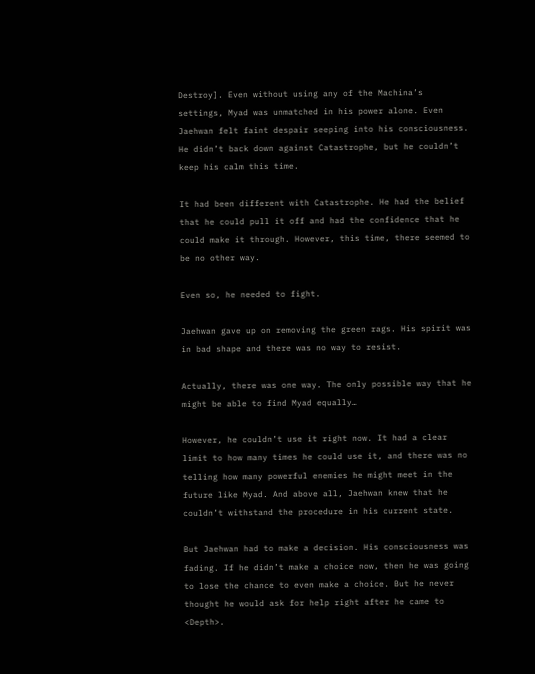Destroy]. Even without using any of the Machina’s settings, Myad was unmatched in his power alone. Even Jaehwan felt faint despair seeping into his consciousness. He didn’t back down against Catastrophe, but he couldn’t keep his calm this time.

It had been different with Catastrophe. He had the belief that he could pull it off and had the confidence that he could make it through. However, this time, there seemed to be no other way.

Even so, he needed to fight.

Jaehwan gave up on removing the green rags. His spirit was in bad shape and there was no way to resist.

Actually, there was one way. The only possible way that he might be able to find Myad equally…

However, he couldn’t use it right now. It had a clear limit to how many times he could use it, and there was no telling how many powerful enemies he might meet in the future like Myad. And above all, Jaehwan knew that he couldn’t withstand the procedure in his current state.

But Jaehwan had to make a decision. His consciousness was fading. If he didn’t make a choice now, then he was going to lose the chance to even make a choice. But he never thought he would ask for help right after he came to <Depth>.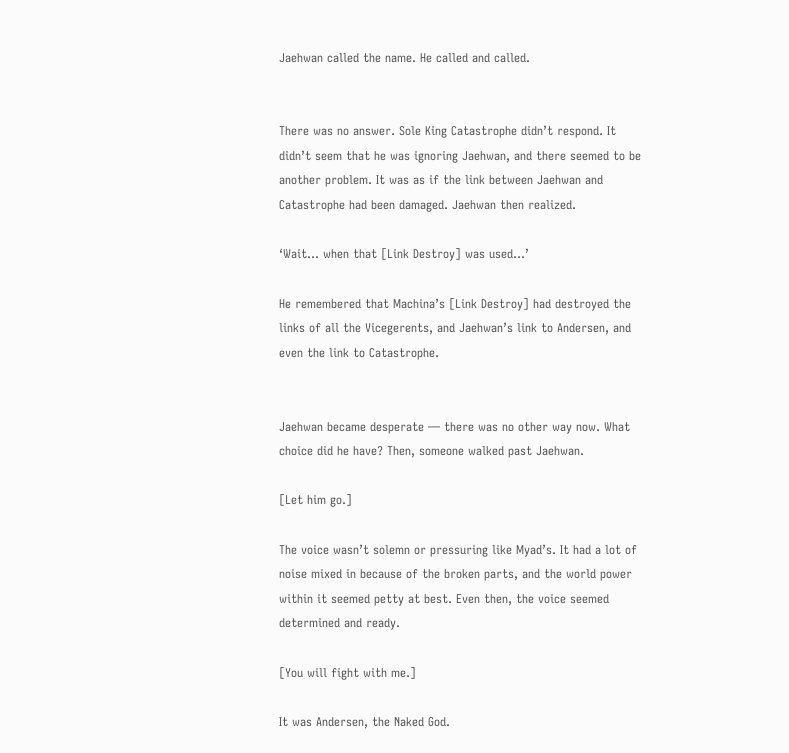Jaehwan called the name. He called and called.


There was no answer. Sole King Catastrophe didn’t respond. It didn’t seem that he was ignoring Jaehwan, and there seemed to be another problem. It was as if the link between Jaehwan and Catastrophe had been damaged. Jaehwan then realized.

‘Wait… when that [Link Destroy] was used…’

He remembered that Machina’s [Link Destroy] had destroyed the links of all the Vicegerents, and Jaehwan’s link to Andersen, and even the link to Catastrophe.


Jaehwan became desperate — there was no other way now. What choice did he have? Then, someone walked past Jaehwan.

[Let him go.]

The voice wasn’t solemn or pressuring like Myad’s. It had a lot of noise mixed in because of the broken parts, and the world power within it seemed petty at best. Even then, the voice seemed determined and ready.

[You will fight with me.]

It was Andersen, the Naked God.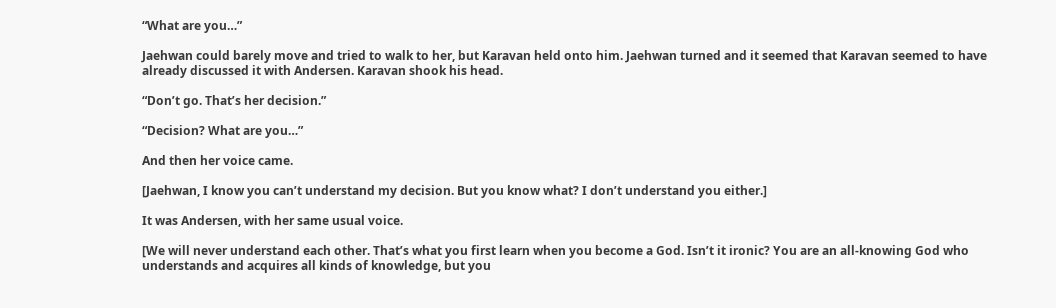“What are you…”

Jaehwan could barely move and tried to walk to her, but Karavan held onto him. Jaehwan turned and it seemed that Karavan seemed to have already discussed it with Andersen. Karavan shook his head.

“Don’t go. That’s her decision.”

“Decision? What are you…”

And then her voice came.

[Jaehwan, I know you can’t understand my decision. But you know what? I don’t understand you either.]

It was Andersen, with her same usual voice.

[We will never understand each other. That’s what you first learn when you become a God. Isn’t it ironic? You are an all-knowing God who understands and acquires all kinds of knowledge, but you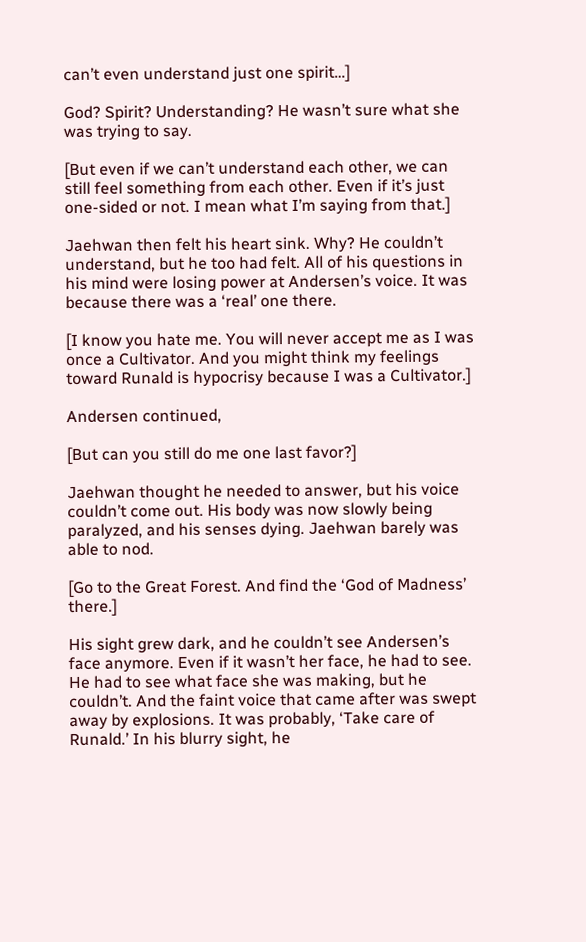can’t even understand just one spirit…]

God? Spirit? Understanding? He wasn’t sure what she was trying to say.

[But even if we can’t understand each other, we can still feel something from each other. Even if it’s just one-sided or not. I mean what I’m saying from that.]

Jaehwan then felt his heart sink. Why? He couldn’t understand, but he too had felt. All of his questions in his mind were losing power at Andersen’s voice. It was because there was a ‘real’ one there.

[I know you hate me. You will never accept me as I was once a Cultivator. And you might think my feelings toward Runald is hypocrisy because I was a Cultivator.]

Andersen continued,

[But can you still do me one last favor?]

Jaehwan thought he needed to answer, but his voice couldn’t come out. His body was now slowly being paralyzed, and his senses dying. Jaehwan barely was able to nod.

[Go to the Great Forest. And find the ‘God of Madness’ there.]

His sight grew dark, and he couldn’t see Andersen’s face anymore. Even if it wasn’t her face, he had to see. He had to see what face she was making, but he couldn’t. And the faint voice that came after was swept away by explosions. It was probably, ‘Take care of Runald.’ In his blurry sight, he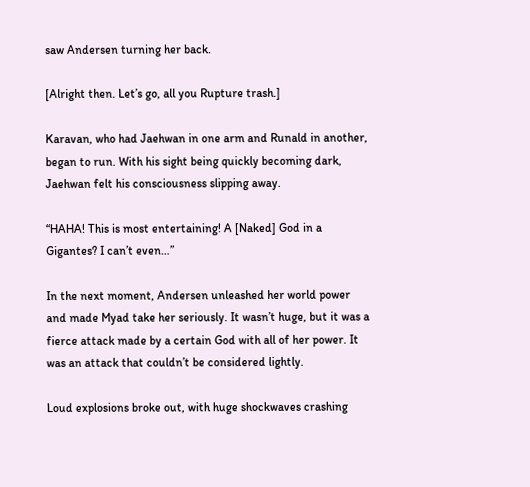saw Andersen turning her back.

[Alright then. Let’s go, all you Rupture trash.]

Karavan, who had Jaehwan in one arm and Runald in another, began to run. With his sight being quickly becoming dark, Jaehwan felt his consciousness slipping away.

“HAHA! This is most entertaining! A [Naked] God in a Gigantes? I can’t even…”

In the next moment, Andersen unleashed her world power and made Myad take her seriously. It wasn’t huge, but it was a fierce attack made by a certain God with all of her power. It was an attack that couldn’t be considered lightly.

Loud explosions broke out, with huge shockwaves crashing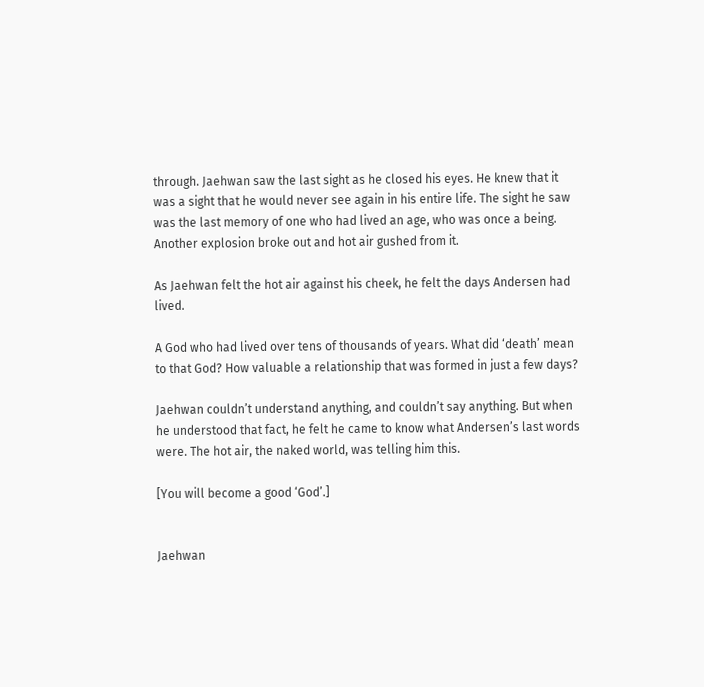through. Jaehwan saw the last sight as he closed his eyes. He knew that it was a sight that he would never see again in his entire life. The sight he saw was the last memory of one who had lived an age, who was once a being. Another explosion broke out and hot air gushed from it.

As Jaehwan felt the hot air against his cheek, he felt the days Andersen had lived.

A God who had lived over tens of thousands of years. What did ‘death’ mean to that God? How valuable a relationship that was formed in just a few days?

Jaehwan couldn’t understand anything, and couldn’t say anything. But when he understood that fact, he felt he came to know what Andersen’s last words were. The hot air, the naked world, was telling him this.

[You will become a good ‘God’.]


Jaehwan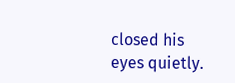closed his eyes quietly.